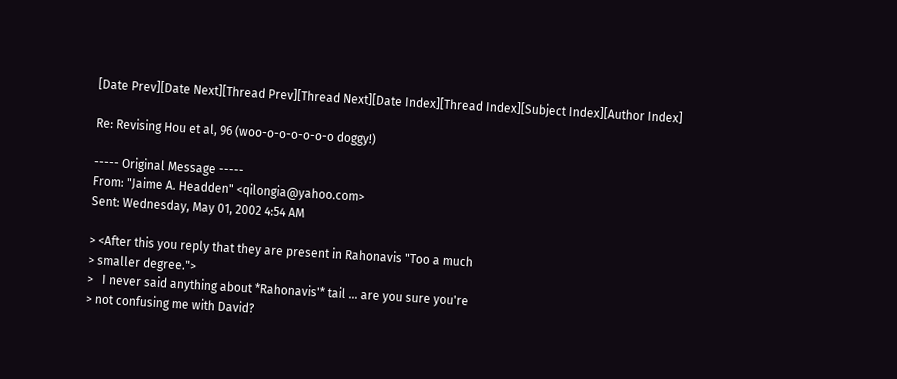[Date Prev][Date Next][Thread Prev][Thread Next][Date Index][Thread Index][Subject Index][Author Index]

Re: Revising Hou et al, 96 (woo-o-o-o-o-o-o doggy!)

----- Original Message -----
From: "Jaime A. Headden" <qilongia@yahoo.com>
Sent: Wednesday, May 01, 2002 4:54 AM

> <After this you reply that they are present in Rahonavis "Too a much
> smaller degree.">
>   I never said anything about *Rahonavis'* tail ... are you sure you're
> not confusing me with David?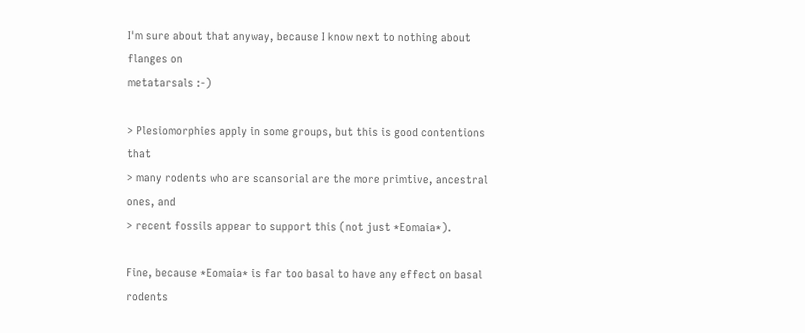I'm sure about that anyway, because I know next to nothing about flanges on
metatarsals :-)

> Plesiomorphies apply in some groups, but this is good contentions that
> many rodents who are scansorial are the more primtive, ancestral ones, and
> recent fossils appear to support this (not just *Eomaia*).

Fine, because *Eomaia* is far too basal to have any effect on basal rodents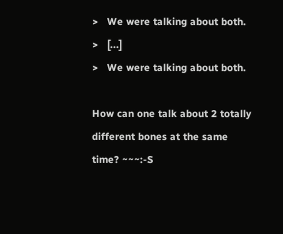>   We were talking about both.
>   [...]
>   We were talking about both.

How can one talk about 2 totally different bones at the same time? ~~~:-S